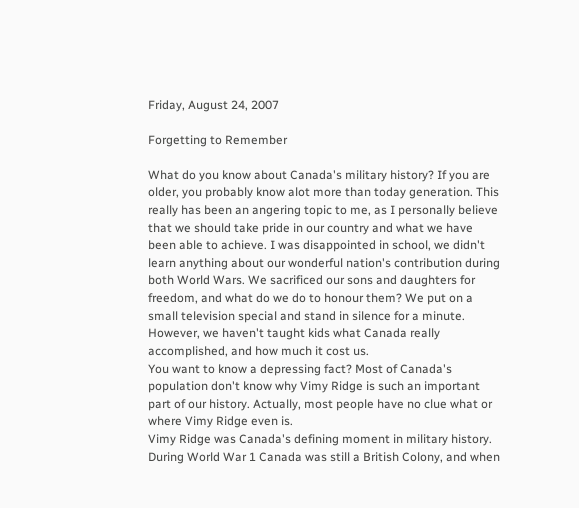Friday, August 24, 2007

Forgetting to Remember

What do you know about Canada's military history? If you are older, you probably know alot more than today generation. This really has been an angering topic to me, as I personally believe that we should take pride in our country and what we have been able to achieve. I was disappointed in school, we didn't learn anything about our wonderful nation's contribution during both World Wars. We sacrificed our sons and daughters for freedom, and what do we do to honour them? We put on a small television special and stand in silence for a minute. However, we haven't taught kids what Canada really accomplished, and how much it cost us.
You want to know a depressing fact? Most of Canada's population don't know why Vimy Ridge is such an important part of our history. Actually, most people have no clue what or where Vimy Ridge even is.
Vimy Ridge was Canada's defining moment in military history. During World War 1 Canada was still a British Colony, and when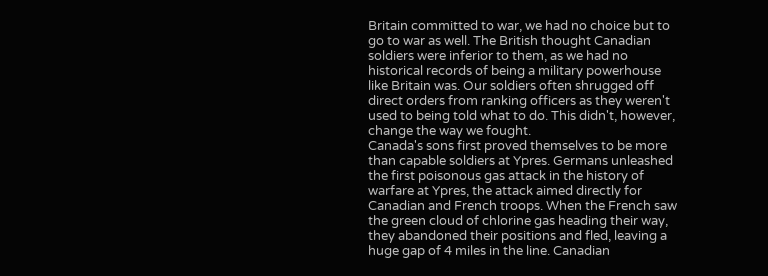Britain committed to war, we had no choice but to go to war as well. The British thought Canadian soldiers were inferior to them, as we had no historical records of being a military powerhouse like Britain was. Our soldiers often shrugged off direct orders from ranking officers as they weren't used to being told what to do. This didn't, however, change the way we fought.
Canada's sons first proved themselves to be more than capable soldiers at Ypres. Germans unleashed the first poisonous gas attack in the history of warfare at Ypres, the attack aimed directly for Canadian and French troops. When the French saw the green cloud of chlorine gas heading their way, they abandoned their positions and fled, leaving a huge gap of 4 miles in the line. Canadian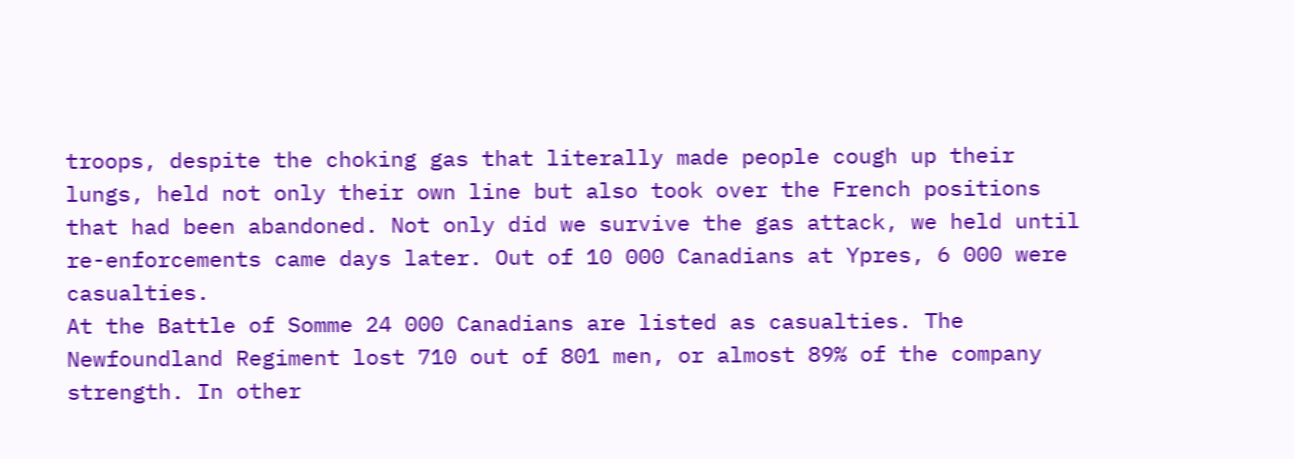troops, despite the choking gas that literally made people cough up their lungs, held not only their own line but also took over the French positions that had been abandoned. Not only did we survive the gas attack, we held until re-enforcements came days later. Out of 10 000 Canadians at Ypres, 6 000 were casualties.
At the Battle of Somme 24 000 Canadians are listed as casualties. The Newfoundland Regiment lost 710 out of 801 men, or almost 89% of the company strength. In other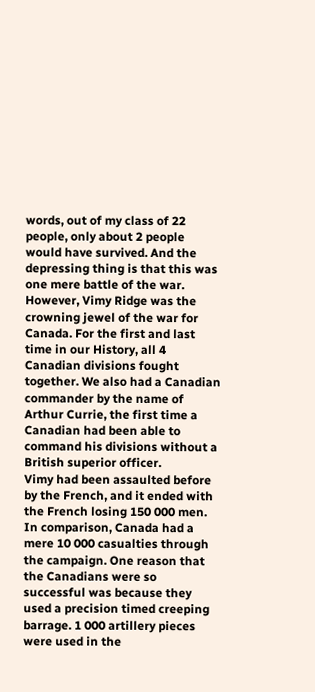words, out of my class of 22 people, only about 2 people would have survived. And the depressing thing is that this was one mere battle of the war.
However, Vimy Ridge was the crowning jewel of the war for Canada. For the first and last time in our History, all 4 Canadian divisions fought together. We also had a Canadian commander by the name of Arthur Currie, the first time a Canadian had been able to command his divisions without a British superior officer.
Vimy had been assaulted before by the French, and it ended with the French losing 150 000 men. In comparison, Canada had a mere 10 000 casualties through the campaign. One reason that the Canadians were so successful was because they used a precision timed creeping barrage. 1 000 artillery pieces were used in the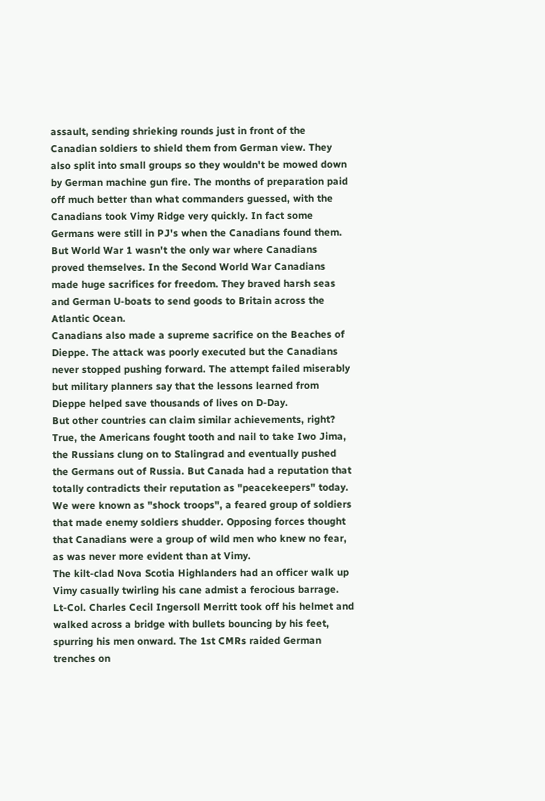assault, sending shrieking rounds just in front of the Canadian soldiers to shield them from German view. They also split into small groups so they wouldn't be mowed down by German machine gun fire. The months of preparation paid off much better than what commanders guessed, with the Canadians took Vimy Ridge very quickly. In fact some Germans were still in PJ's when the Canadians found them.
But World War 1 wasn't the only war where Canadians proved themselves. In the Second World War Canadians made huge sacrifices for freedom. They braved harsh seas and German U-boats to send goods to Britain across the Atlantic Ocean.
Canadians also made a supreme sacrifice on the Beaches of Dieppe. The attack was poorly executed but the Canadians never stopped pushing forward. The attempt failed miserably but military planners say that the lessons learned from Dieppe helped save thousands of lives on D-Day.
But other countries can claim similar achievements, right? True, the Americans fought tooth and nail to take Iwo Jima, the Russians clung on to Stalingrad and eventually pushed the Germans out of Russia. But Canada had a reputation that totally contradicts their reputation as "peacekeepers" today. We were known as "shock troops", a feared group of soldiers that made enemy soldiers shudder. Opposing forces thought that Canadians were a group of wild men who knew no fear, as was never more evident than at Vimy.
The kilt-clad Nova Scotia Highlanders had an officer walk up Vimy casually twirling his cane admist a ferocious barrage. Lt-Col. Charles Cecil Ingersoll Merritt took off his helmet and walked across a bridge with bullets bouncing by his feet, spurring his men onward. The 1st CMRs raided German trenches on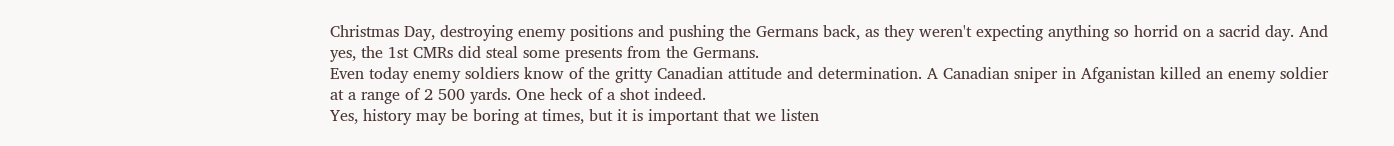Christmas Day, destroying enemy positions and pushing the Germans back, as they weren't expecting anything so horrid on a sacrid day. And yes, the 1st CMRs did steal some presents from the Germans.
Even today enemy soldiers know of the gritty Canadian attitude and determination. A Canadian sniper in Afganistan killed an enemy soldier at a range of 2 500 yards. One heck of a shot indeed.
Yes, history may be boring at times, but it is important that we listen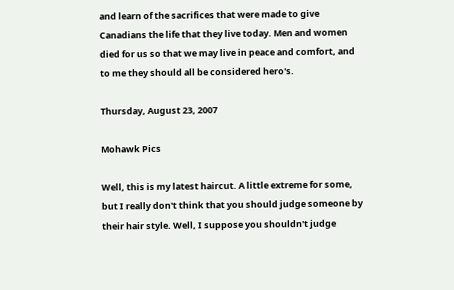and learn of the sacrifices that were made to give Canadians the life that they live today. Men and women died for us so that we may live in peace and comfort, and to me they should all be considered hero's.

Thursday, August 23, 2007

Mohawk Pics

Well, this is my latest haircut. A little extreme for some, but I really don't think that you should judge someone by their hair style. Well, I suppose you shouldn't judge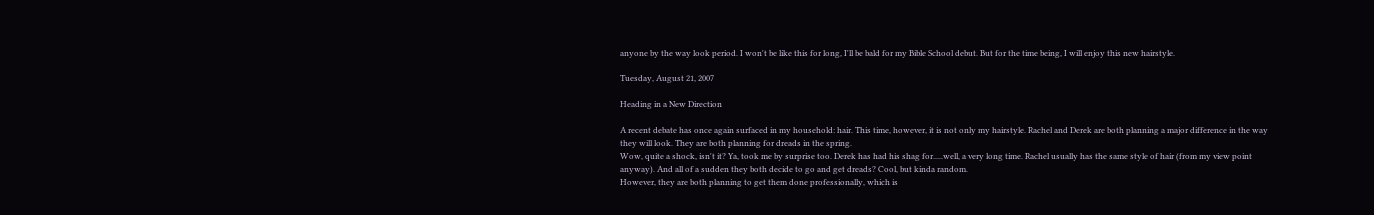anyone by the way look period. I won't be like this for long, I'll be bald for my Bible School debut. But for the time being, I will enjoy this new hairstyle.

Tuesday, August 21, 2007

Heading in a New Direction

A recent debate has once again surfaced in my household: hair. This time, however, it is not only my hairstyle. Rachel and Derek are both planning a major difference in the way they will look. They are both planning for dreads in the spring.
Wow, quite a shock, isn't it? Ya, took me by surprise too. Derek has had his shag for.....well, a very long time. Rachel usually has the same style of hair (from my view point anyway). And all of a sudden they both decide to go and get dreads? Cool, but kinda random.
However, they are both planning to get them done professionally, which is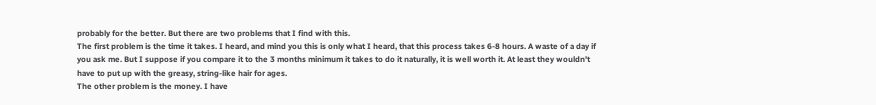probably for the better. But there are two problems that I find with this.
The first problem is the time it takes. I heard, and mind you this is only what I heard, that this process takes 6-8 hours. A waste of a day if you ask me. But I suppose if you compare it to the 3 months minimum it takes to do it naturally, it is well worth it. At least they wouldn't have to put up with the greasy, string-like hair for ages.
The other problem is the money. I have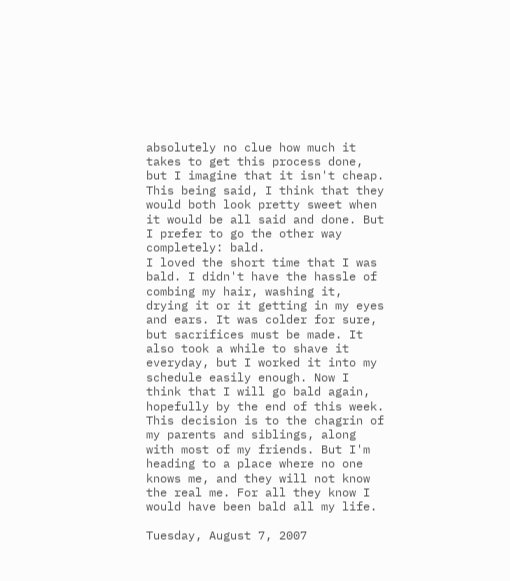absolutely no clue how much it takes to get this process done, but I imagine that it isn't cheap.
This being said, I think that they would both look pretty sweet when it would be all said and done. But I prefer to go the other way completely: bald.
I loved the short time that I was bald. I didn't have the hassle of combing my hair, washing it, drying it or it getting in my eyes and ears. It was colder for sure, but sacrifices must be made. It also took a while to shave it everyday, but I worked it into my schedule easily enough. Now I think that I will go bald again, hopefully by the end of this week. This decision is to the chagrin of my parents and siblings, along with most of my friends. But I'm heading to a place where no one knows me, and they will not know the real me. For all they know I would have been bald all my life.

Tuesday, August 7, 2007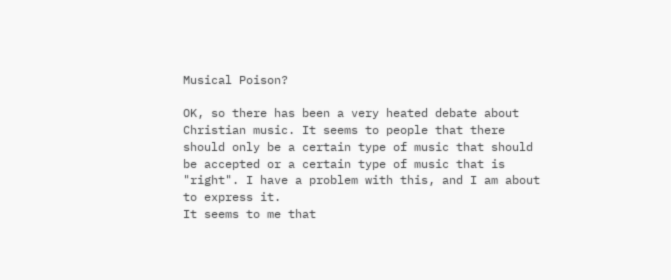Musical Poison?

OK, so there has been a very heated debate about Christian music. It seems to people that there should only be a certain type of music that should be accepted or a certain type of music that is "right". I have a problem with this, and I am about to express it.
It seems to me that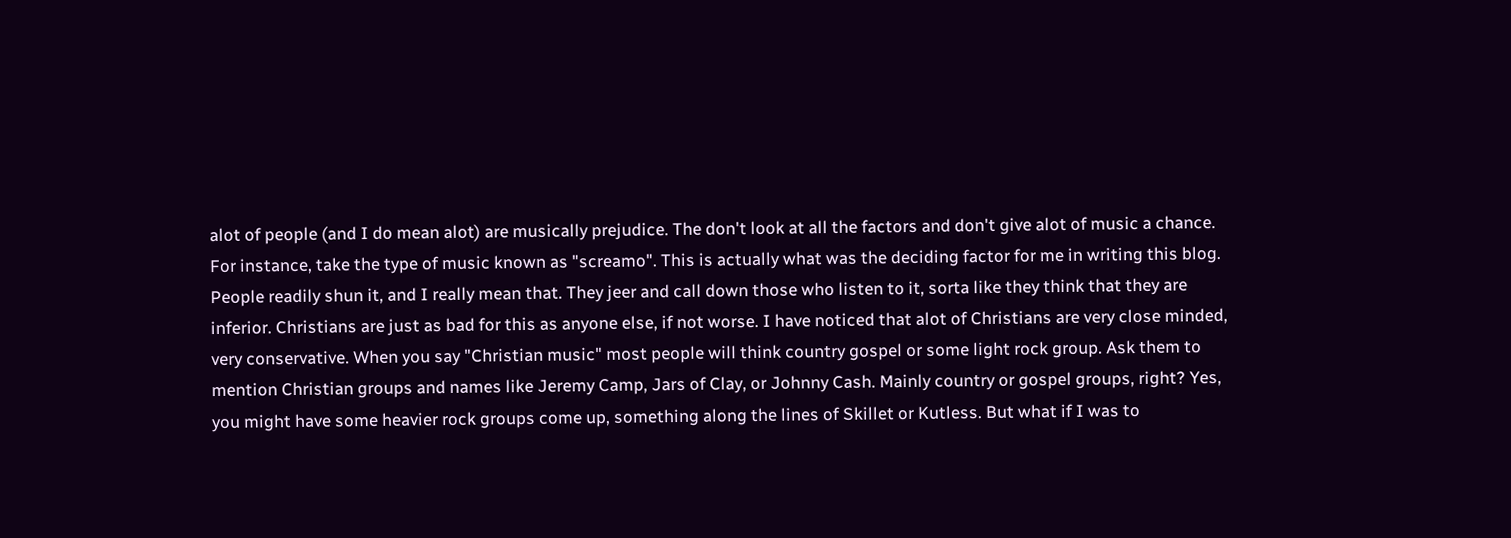alot of people (and I do mean alot) are musically prejudice. The don't look at all the factors and don't give alot of music a chance.
For instance, take the type of music known as "screamo". This is actually what was the deciding factor for me in writing this blog. People readily shun it, and I really mean that. They jeer and call down those who listen to it, sorta like they think that they are inferior. Christians are just as bad for this as anyone else, if not worse. I have noticed that alot of Christians are very close minded, very conservative. When you say "Christian music" most people will think country gospel or some light rock group. Ask them to mention Christian groups and names like Jeremy Camp, Jars of Clay, or Johnny Cash. Mainly country or gospel groups, right? Yes, you might have some heavier rock groups come up, something along the lines of Skillet or Kutless. But what if I was to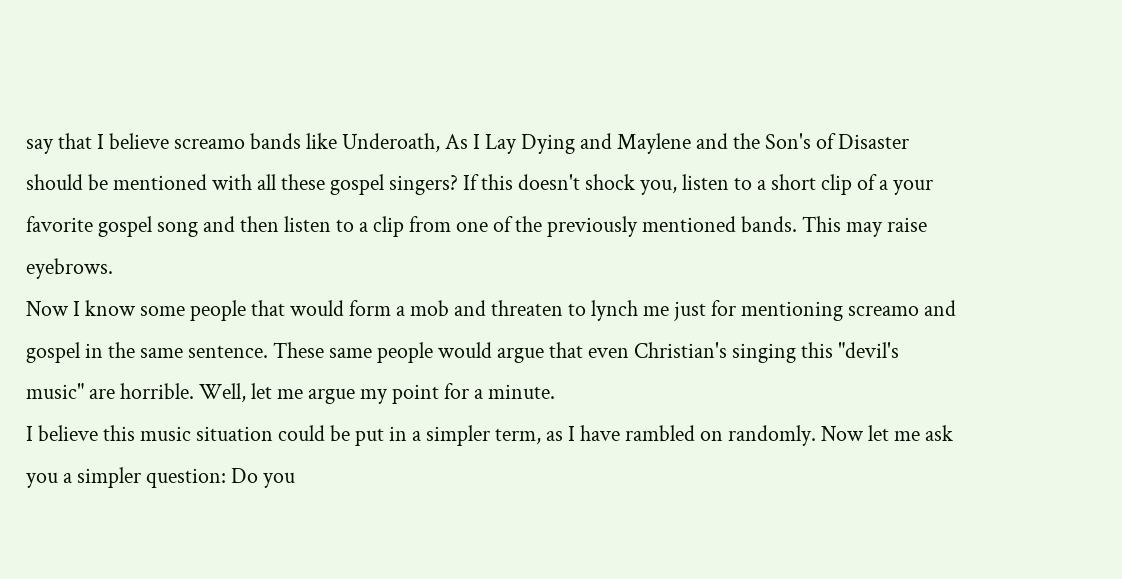say that I believe screamo bands like Underoath, As I Lay Dying and Maylene and the Son's of Disaster should be mentioned with all these gospel singers? If this doesn't shock you, listen to a short clip of a your favorite gospel song and then listen to a clip from one of the previously mentioned bands. This may raise eyebrows.
Now I know some people that would form a mob and threaten to lynch me just for mentioning screamo and gospel in the same sentence. These same people would argue that even Christian's singing this "devil's music" are horrible. Well, let me argue my point for a minute.
I believe this music situation could be put in a simpler term, as I have rambled on randomly. Now let me ask you a simpler question: Do you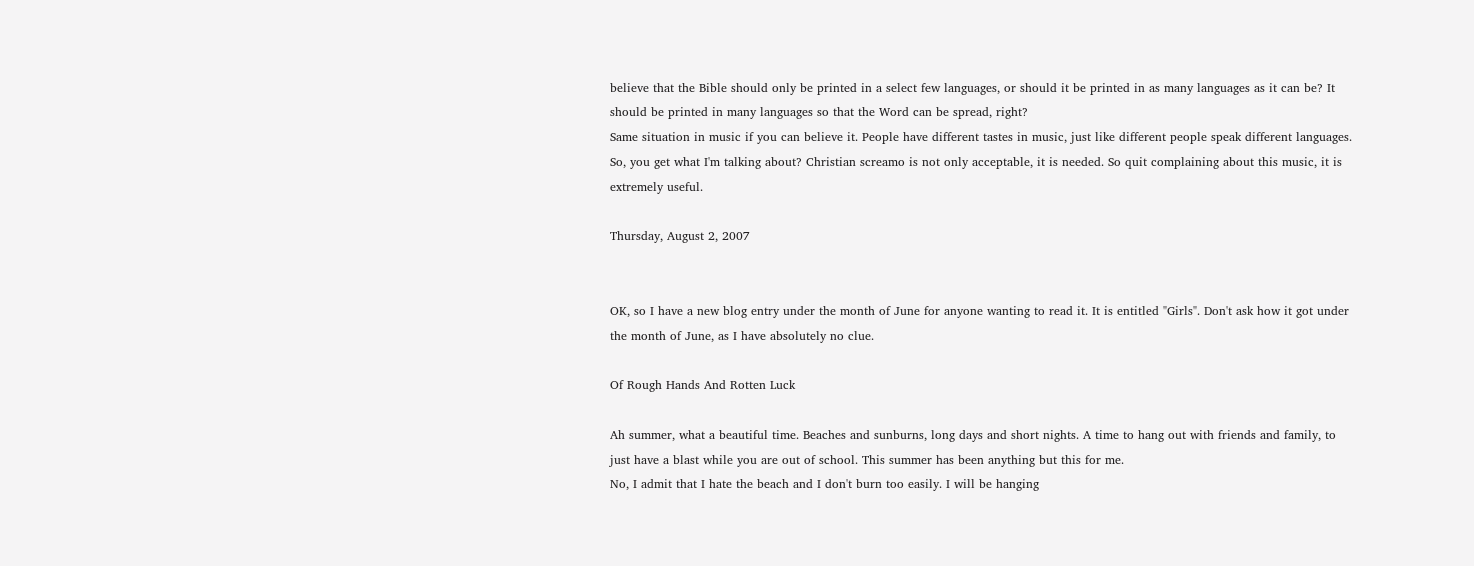believe that the Bible should only be printed in a select few languages, or should it be printed in as many languages as it can be? It should be printed in many languages so that the Word can be spread, right?
Same situation in music if you can believe it. People have different tastes in music, just like different people speak different languages.
So, you get what I'm talking about? Christian screamo is not only acceptable, it is needed. So quit complaining about this music, it is extremely useful.

Thursday, August 2, 2007


OK, so I have a new blog entry under the month of June for anyone wanting to read it. It is entitled "Girls". Don't ask how it got under the month of June, as I have absolutely no clue.

Of Rough Hands And Rotten Luck

Ah summer, what a beautiful time. Beaches and sunburns, long days and short nights. A time to hang out with friends and family, to just have a blast while you are out of school. This summer has been anything but this for me.
No, I admit that I hate the beach and I don't burn too easily. I will be hanging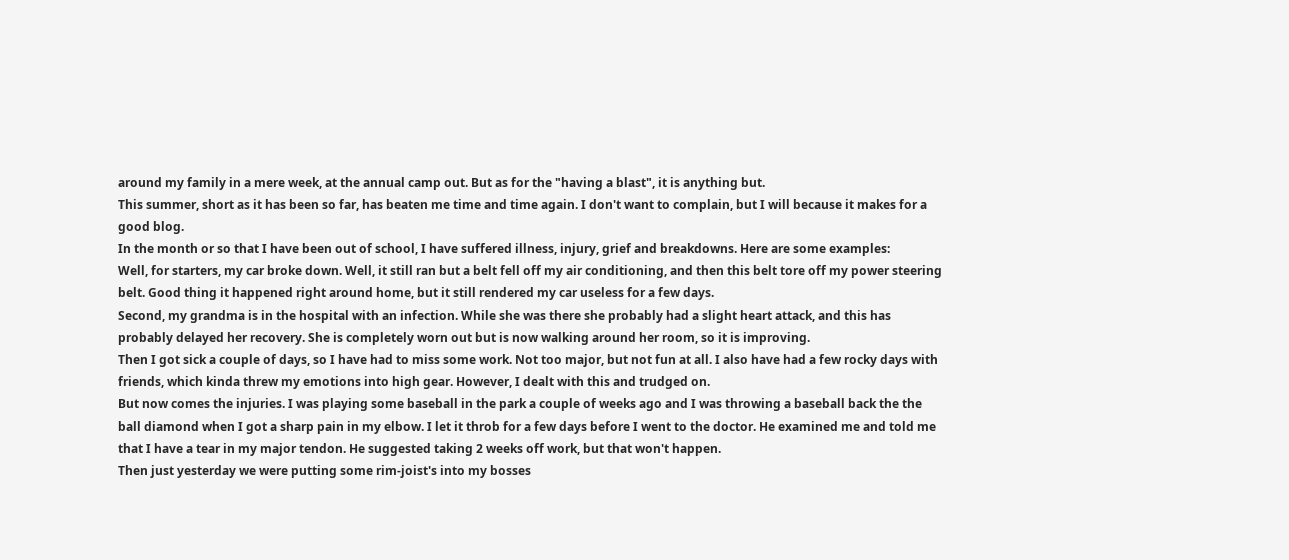around my family in a mere week, at the annual camp out. But as for the "having a blast", it is anything but.
This summer, short as it has been so far, has beaten me time and time again. I don't want to complain, but I will because it makes for a good blog.
In the month or so that I have been out of school, I have suffered illness, injury, grief and breakdowns. Here are some examples:
Well, for starters, my car broke down. Well, it still ran but a belt fell off my air conditioning, and then this belt tore off my power steering belt. Good thing it happened right around home, but it still rendered my car useless for a few days.
Second, my grandma is in the hospital with an infection. While she was there she probably had a slight heart attack, and this has probably delayed her recovery. She is completely worn out but is now walking around her room, so it is improving.
Then I got sick a couple of days, so I have had to miss some work. Not too major, but not fun at all. I also have had a few rocky days with friends, which kinda threw my emotions into high gear. However, I dealt with this and trudged on.
But now comes the injuries. I was playing some baseball in the park a couple of weeks ago and I was throwing a baseball back the the ball diamond when I got a sharp pain in my elbow. I let it throb for a few days before I went to the doctor. He examined me and told me that I have a tear in my major tendon. He suggested taking 2 weeks off work, but that won't happen.
Then just yesterday we were putting some rim-joist's into my bosses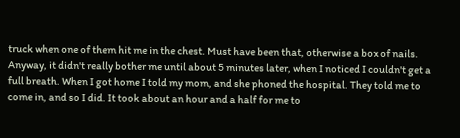truck when one of them hit me in the chest. Must have been that, otherwise a box of nails. Anyway, it didn't really bother me until about 5 minutes later, when I noticed I couldn't get a full breath. When I got home I told my mom, and she phoned the hospital. They told me to come in, and so I did. It took about an hour and a half for me to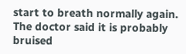start to breath normally again. The doctor said it is probably bruised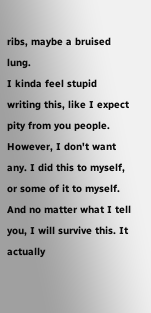ribs, maybe a bruised lung.
I kinda feel stupid writing this, like I expect pity from you people. However, I don't want any. I did this to myself, or some of it to myself. And no matter what I tell you, I will survive this. It actually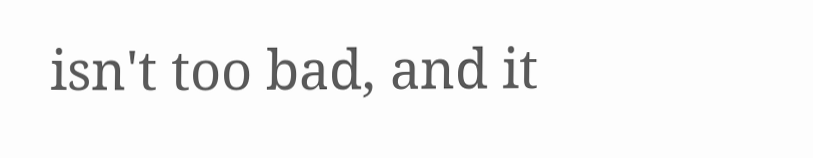isn't too bad, and it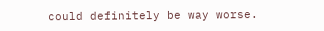could definitely be way worse.